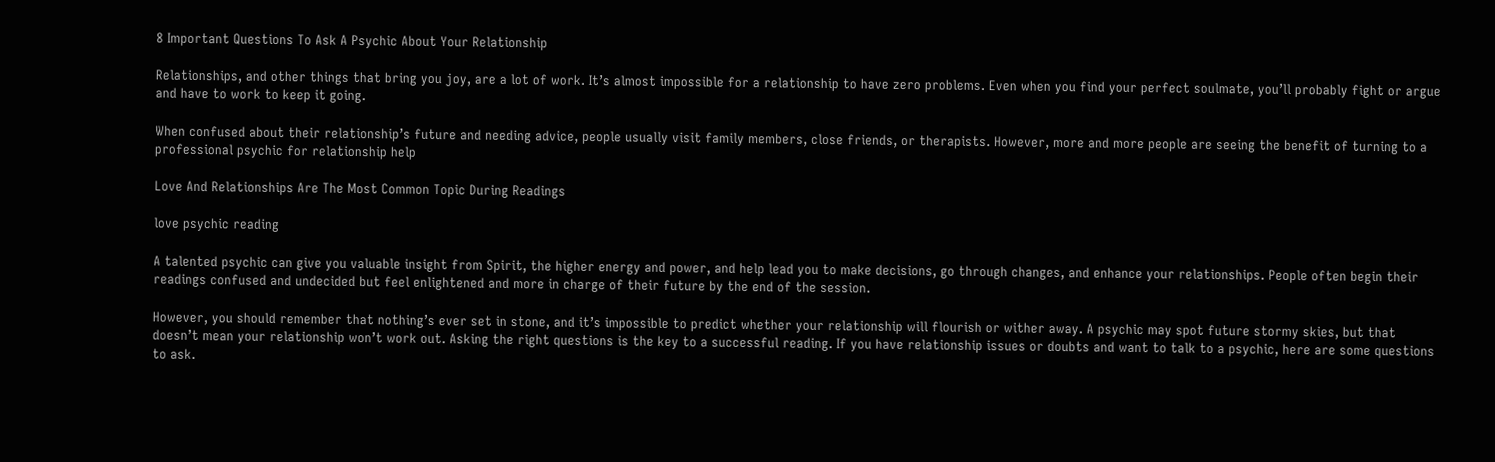8 Important Questions To Ask A Psychic About Your Relationship

Relationships, and other things that bring you joy, are a lot of work. It’s almost impossible for a relationship to have zero problems. Even when you find your perfect soulmate, you’ll probably fight or argue and have to work to keep it going.

When confused about their relationship’s future and needing advice, people usually visit family members, close friends, or therapists. However, more and more people are seeing the benefit of turning to a professional psychic for relationship help

Love And Relationships Are The Most Common Topic During Readings

love psychic reading

A talented psychic can give you valuable insight from Spirit, the higher energy and power, and help lead you to make decisions, go through changes, and enhance your relationships. People often begin their readings confused and undecided but feel enlightened and more in charge of their future by the end of the session.

However, you should remember that nothing’s ever set in stone, and it’s impossible to predict whether your relationship will flourish or wither away. A psychic may spot future stormy skies, but that doesn’t mean your relationship won’t work out. Asking the right questions is the key to a successful reading. If you have relationship issues or doubts and want to talk to a psychic, here are some questions to ask.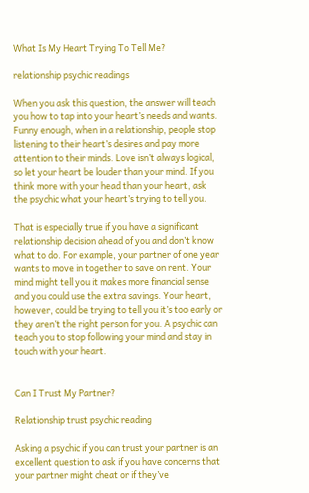What Is My Heart Trying To Tell Me?

relationship psychic readings

When you ask this question, the answer will teach you how to tap into your heart’s needs and wants. Funny enough, when in a relationship, people stop listening to their heart’s desires and pay more attention to their minds. Love isn’t always logical, so let your heart be louder than your mind. If you think more with your head than your heart, ask the psychic what your heart’s trying to tell you.

That is especially true if you have a significant relationship decision ahead of you and don’t know what to do. For example, your partner of one year wants to move in together to save on rent. Your mind might tell you it makes more financial sense and you could use the extra savings. Your heart, however, could be trying to tell you it’s too early or they aren’t the right person for you. A psychic can teach you to stop following your mind and stay in touch with your heart.


Can I Trust My Partner?

Relationship trust psychic reading

Asking a psychic if you can trust your partner is an excellent question to ask if you have concerns that your partner might cheat or if they’ve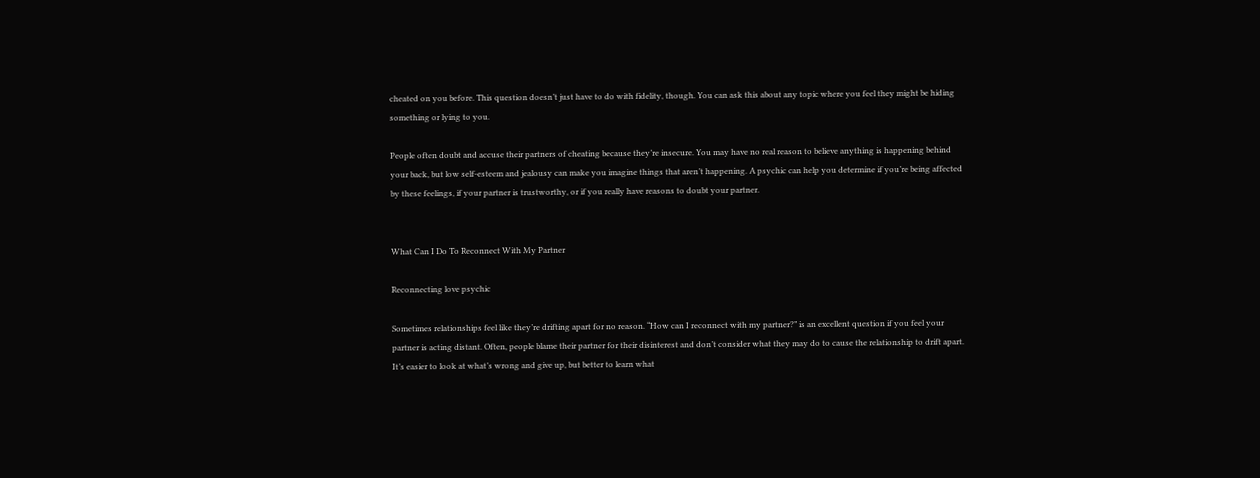cheated on you before. This question doesn’t just have to do with fidelity, though. You can ask this about any topic where you feel they might be hiding something or lying to you.

People often doubt and accuse their partners of cheating because they’re insecure. You may have no real reason to believe anything is happening behind your back, but low self-esteem and jealousy can make you imagine things that aren’t happening. A psychic can help you determine if you’re being affected by these feelings, if your partner is trustworthy, or if you really have reasons to doubt your partner.


What Can I Do To Reconnect With My Partner

Reconnecting love psychic

Sometimes relationships feel like they’re drifting apart for no reason. “How can I reconnect with my partner?” is an excellent question if you feel your partner is acting distant. Often, people blame their partner for their disinterest and don’t consider what they may do to cause the relationship to drift apart. It’s easier to look at what’s wrong and give up, but better to learn what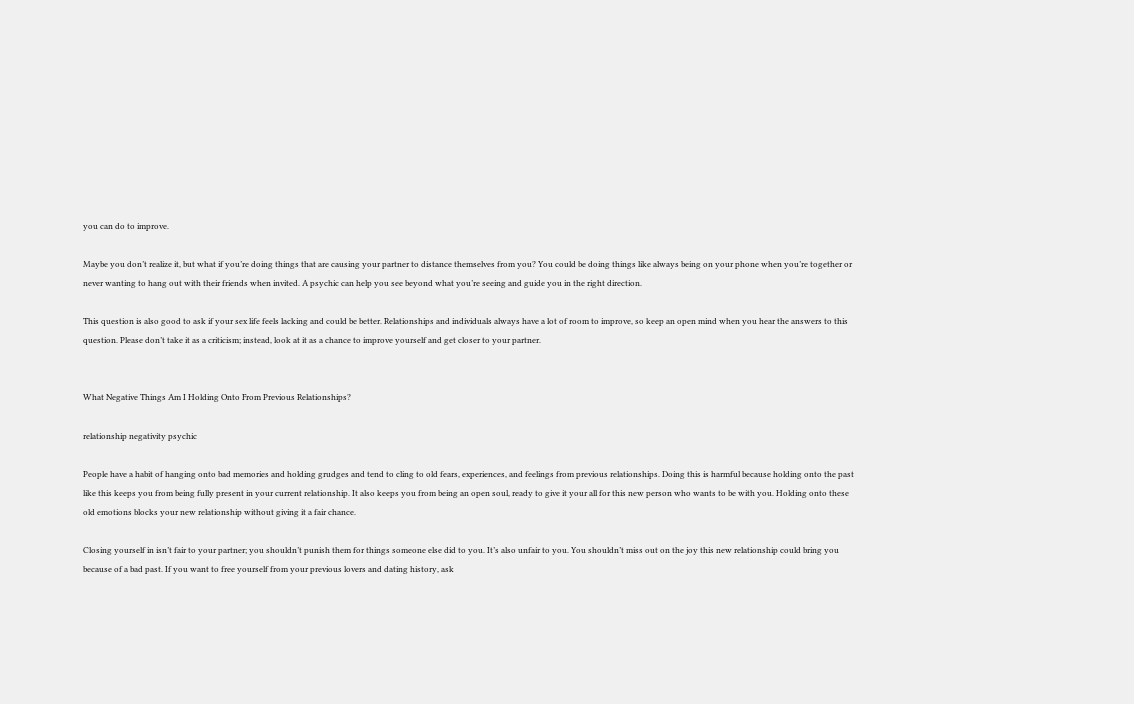you can do to improve.

Maybe you don’t realize it, but what if you’re doing things that are causing your partner to distance themselves from you? You could be doing things like always being on your phone when you’re together or never wanting to hang out with their friends when invited. A psychic can help you see beyond what you’re seeing and guide you in the right direction.

This question is also good to ask if your sex life feels lacking and could be better. Relationships and individuals always have a lot of room to improve, so keep an open mind when you hear the answers to this question. Please don’t take it as a criticism; instead, look at it as a chance to improve yourself and get closer to your partner.


What Negative Things Am I Holding Onto From Previous Relationships?

relationship negativity psychic

People have a habit of hanging onto bad memories and holding grudges and tend to cling to old fears, experiences, and feelings from previous relationships. Doing this is harmful because holding onto the past like this keeps you from being fully present in your current relationship. It also keeps you from being an open soul, ready to give it your all for this new person who wants to be with you. Holding onto these old emotions blocks your new relationship without giving it a fair chance.

Closing yourself in isn’t fair to your partner; you shouldn’t punish them for things someone else did to you. It’s also unfair to you. You shouldn’t miss out on the joy this new relationship could bring you because of a bad past. If you want to free yourself from your previous lovers and dating history, ask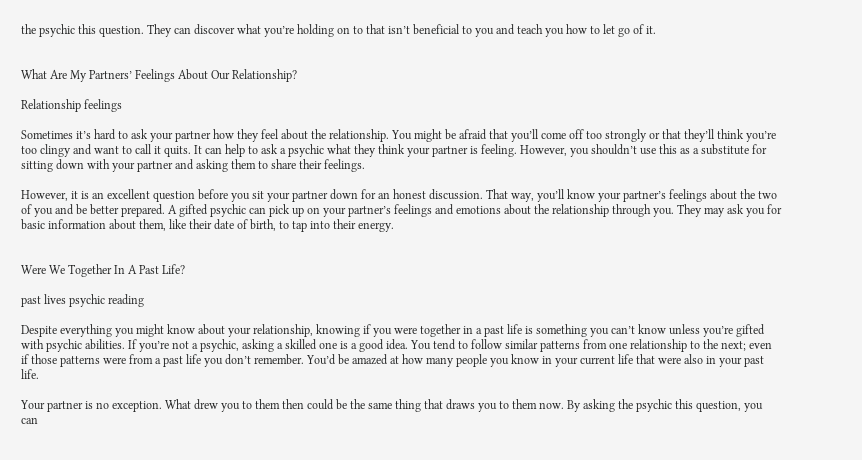the psychic this question. They can discover what you’re holding on to that isn’t beneficial to you and teach you how to let go of it.


What Are My Partners’ Feelings About Our Relationship?

Relationship feelings

Sometimes it’s hard to ask your partner how they feel about the relationship. You might be afraid that you’ll come off too strongly or that they’ll think you’re too clingy and want to call it quits. It can help to ask a psychic what they think your partner is feeling. However, you shouldn’t use this as a substitute for sitting down with your partner and asking them to share their feelings.

However, it is an excellent question before you sit your partner down for an honest discussion. That way, you’ll know your partner’s feelings about the two of you and be better prepared. A gifted psychic can pick up on your partner’s feelings and emotions about the relationship through you. They may ask you for basic information about them, like their date of birth, to tap into their energy.


Were We Together In A Past Life?

past lives psychic reading

Despite everything you might know about your relationship, knowing if you were together in a past life is something you can’t know unless you’re gifted with psychic abilities. If you’re not a psychic, asking a skilled one is a good idea. You tend to follow similar patterns from one relationship to the next; even if those patterns were from a past life you don’t remember. You’d be amazed at how many people you know in your current life that were also in your past life.

Your partner is no exception. What drew you to them then could be the same thing that draws you to them now. By asking the psychic this question, you can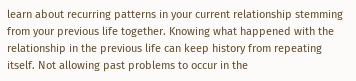learn about recurring patterns in your current relationship stemming from your previous life together. Knowing what happened with the relationship in the previous life can keep history from repeating itself. Not allowing past problems to occur in the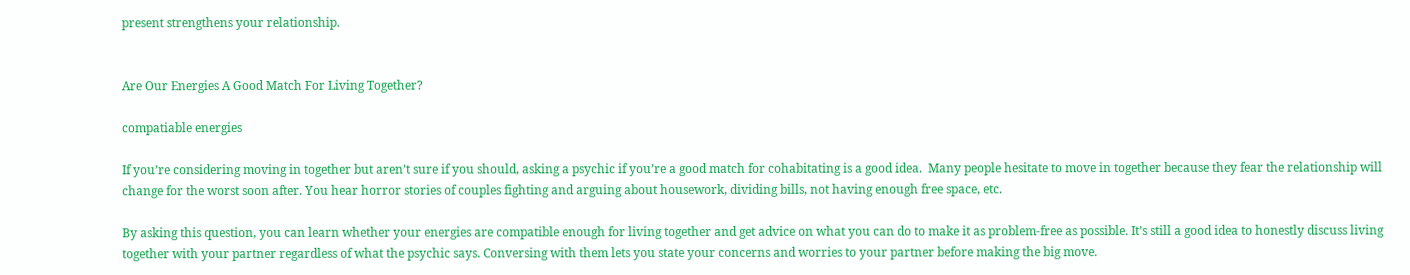present strengthens your relationship.


Are Our Energies A Good Match For Living Together?

compatiable energies

If you’re considering moving in together but aren’t sure if you should, asking a psychic if you’re a good match for cohabitating is a good idea.  Many people hesitate to move in together because they fear the relationship will change for the worst soon after. You hear horror stories of couples fighting and arguing about housework, dividing bills, not having enough free space, etc.

By asking this question, you can learn whether your energies are compatible enough for living together and get advice on what you can do to make it as problem-free as possible. It’s still a good idea to honestly discuss living together with your partner regardless of what the psychic says. Conversing with them lets you state your concerns and worries to your partner before making the big move.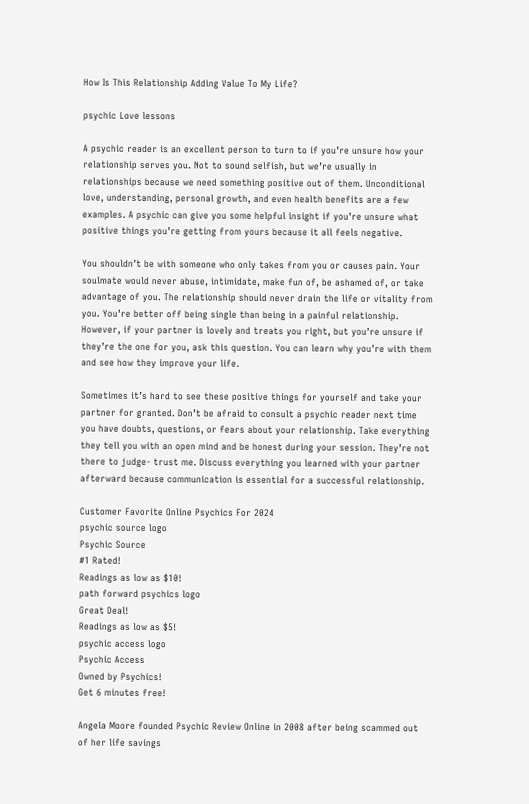How Is This Relationship Adding Value To My Life?

psychic Love lessons

A psychic reader is an excellent person to turn to if you’re unsure how your relationship serves you. Not to sound selfish, but we’re usually in relationships because we need something positive out of them. Unconditional love, understanding, personal growth, and even health benefits are a few examples. A psychic can give you some helpful insight if you’re unsure what positive things you’re getting from yours because it all feels negative.

You shouldn’t be with someone who only takes from you or causes pain. Your soulmate would never abuse, intimidate, make fun of, be ashamed of, or take advantage of you. The relationship should never drain the life or vitality from you. You’re better off being single than being in a painful relationship. However, if your partner is lovely and treats you right, but you’re unsure if they’re the one for you, ask this question. You can learn why you’re with them and see how they improve your life.

Sometimes it’s hard to see these positive things for yourself and take your partner for granted. Don’t be afraid to consult a psychic reader next time you have doubts, questions, or fears about your relationship. Take everything they tell you with an open mind and be honest during your session. They’re not there to judge- trust me. Discuss everything you learned with your partner afterward because communication is essential for a successful relationship.

Customer Favorite Online Psychics For 2024
psychic source logo
Psychic Source
#1 Rated!
Readings as low as $10!
path forward psychics logo
Great Deal!
Readings as low as $5!
psychic access logo
Psychic Access
Owned by Psychics!
Get 6 minutes free!

Angela Moore founded Psychic Review Online in 2008 after being scammed out of her life savings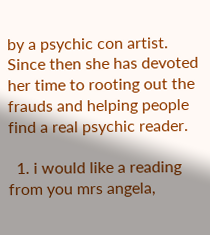by a psychic con artist. Since then she has devoted her time to rooting out the frauds and helping people find a real psychic reader.

  1. i would like a reading from you mrs angela,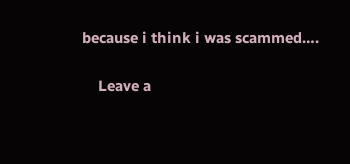because i think i was scammed….

    Leave a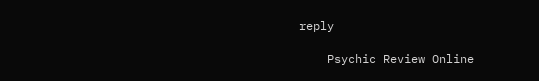reply

    Psychic Review Online